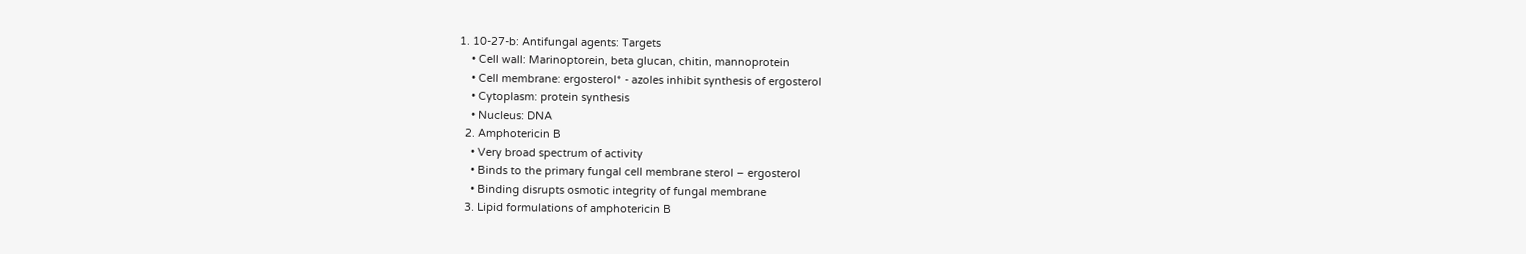1. 10-27-b: Antifungal agents: Targets
    • Cell wall: Marinoptorein, beta glucan, chitin, mannoprotein
    • Cell membrane: ergosterol* - azoles inhibit synthesis of ergosterol
    • Cytoplasm: protein synthesis
    • Nucleus: DNA
  2. Amphotericin B
    • Very broad spectrum of activity
    • Binds to the primary fungal cell membrane sterol – ergosterol
    • Binding disrupts osmotic integrity of fungal membrane
  3. Lipid formulations of amphotericin B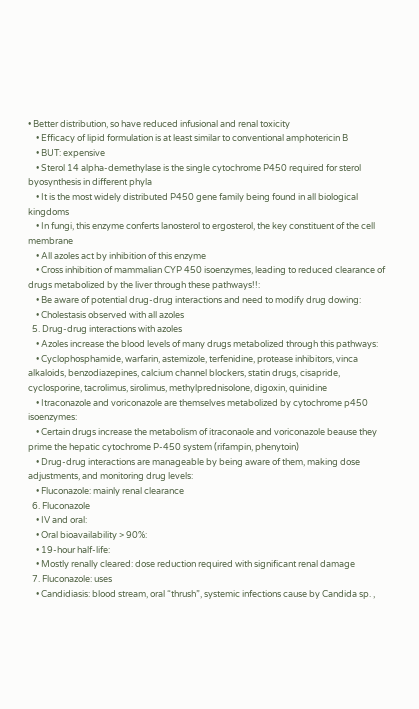• Better distribution, so have reduced infusional and renal toxicity
    • Efficacy of lipid formulation is at least similar to conventional amphotericin B
    • BUT: expensive
    • Sterol 14 alpha-demethylase is the single cytochrome P450 required for sterol byosynthesis in different phyla
    • It is the most widely distributed P450 gene family being found in all biological kingdoms
    • In fungi, this enzyme conferts lanosterol to ergosterol, the key constituent of the cell membrane
    • All azoles act by inhibition of this enzyme
    • Cross inhibition of mammalian CYP 450 isoenzymes, leading to reduced clearance of drugs metabolized by the liver through these pathways!!:
    • Be aware of potential drug-drug interactions and need to modify drug dowing:
    • Cholestasis observed with all azoles
  5. Drug-drug interactions with azoles
    • Azoles increase the blood levels of many drugs metabolized through this pathways:
    • Cyclophosphamide, warfarin, astemizole, terfenidine, protease inhibitors, vinca alkaloids, benzodiazepines, calcium channel blockers, statin drugs, cisapride, cyclosporine, tacrolimus, sirolimus, methylprednisolone, digoxin, quinidine
    • Itraconazole and voriconazole are themselves metabolized by cytochrome p450 isoenzymes:
    • Certain drugs increase the metabolism of itraconaole and voriconazole beause they prime the hepatic cytochrome P-450 system (rifampin, phenytoin)
    • Drug-drug interactions are manageable by being aware of them, making dose adjustments, and monitoring drug levels:
    • Fluconazole: mainly renal clearance
  6. Fluconazole
    • IV and oral:
    • Oral bioavailability > 90%:
    • 19-hour half-life:
    • Mostly renally cleared: dose reduction required with significant renal damage
  7. Fluconazole: uses
    • Candidiasis: blood stream, oral “thrush”, systemic infections cause by Candida sp. ,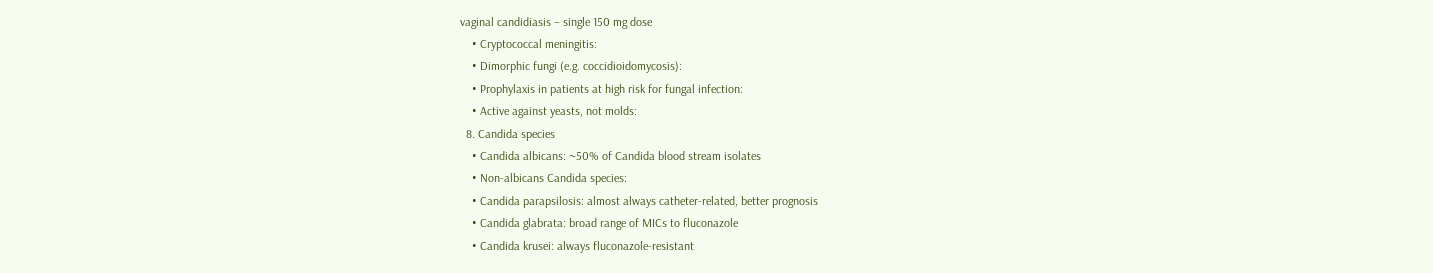vaginal candidiasis – single 150 mg dose
    • Cryptococcal meningitis:
    • Dimorphic fungi (e.g. coccidioidomycosis):
    • Prophylaxis in patients at high risk for fungal infection:
    • Active against yeasts, not molds:
  8. Candida species
    • Candida albicans: ~50% of Candida blood stream isolates
    • Non-albicans Candida species:
    • Candida parapsilosis: almost always catheter-related, better prognosis
    • Candida glabrata: broad range of MICs to fluconazole
    • Candida krusei: always fluconazole-resistant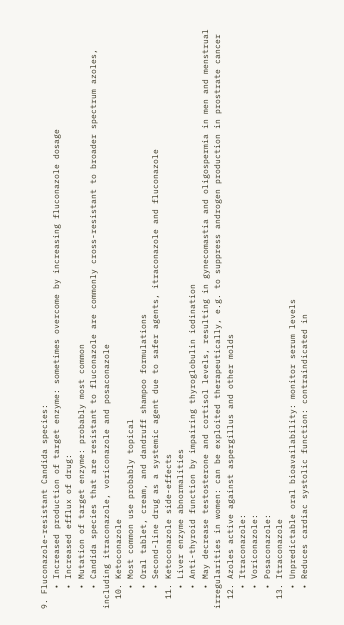9. Fluconazole-resistant Candida species:
    • Increased production of target enzyme: sometimes overcome by increasing fluconazole dosage
    • Increased efflux of drug:
    • Mutation of target enzyme: probably most common
    • Candida species that are resistant to fluconazole are commonly cross-resistant to broader spectrum azoles, including itraconazole, voriconazole and posaconazole
  10. Ketoconazole
    • Most common use probably topical
    • Oral tablet, cream, and dandruff shampoo formulations
    • Second-line drug as a systemic agent due to safer agents, itraconazole and fluconazole
  11. Ketoconazole side-effects
    • Liver enzyme abnormalities
    • Anti-thyroid function by impairing thyroglobulin iodination
    • May decrease testosterone and cortisol levels, resulting in gynecomastia and oligospermia in men and menstrual irregularities in women: can be exploited therapeutically, e.g. to suppress androgen production in prostrate cancer
  12. Azoles active against aspergillus and other molds
    • Itraconazole:
    • Voriconazole:
    • Posaconazole:
  13. Itraconazole
    • Unpredictable oral bioavailability: monitor serum levels
    • Reduces cardiac systolic function: contraindicated in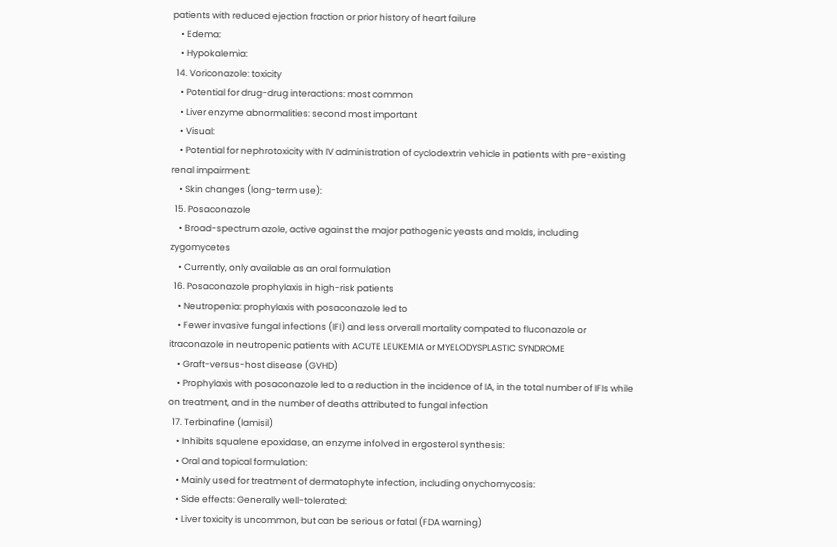patients with reduced ejection fraction or prior history of heart failure
    • Edema:
    • Hypokalemia:
  14. Voriconazole: toxicity
    • Potential for drug-drug interactions: most common
    • Liver enzyme abnormalities: second most important
    • Visual:
    • Potential for nephrotoxicity with IV administration of cyclodextrin vehicle in patients with pre-existing renal impairment:
    • Skin changes (long-term use):
  15. Posaconazole
    • Broad-spectrum azole, active against the major pathogenic yeasts and molds, including zygomycetes
    • Currently, only available as an oral formulation
  16. Posaconazole prophylaxis in high-risk patients
    • Neutropenia: prophylaxis with posaconazole led to
    • Fewer invasive fungal infections (IFI) and less orverall mortality compated to fluconazole or itraconazole in neutropenic patients with ACUTE LEUKEMIA or MYELODYSPLASTIC SYNDROME
    • Graft-versus-host disease (GVHD)
    • Prophylaxis with posaconazole led to a reduction in the incidence of IA, in the total number of IFIs while on treatment, and in the number of deaths attributed to fungal infection
  17. Terbinafine (lamisil)
    • Inhibits squalene epoxidase, an enzyme infolved in ergosterol synthesis:
    • Oral and topical formulation:
    • Mainly used for treatment of dermatophyte infection, including onychomycosis:
    • Side effects: Generally well-tolerated:
    • Liver toxicity is uncommon, but can be serious or fatal (FDA warning)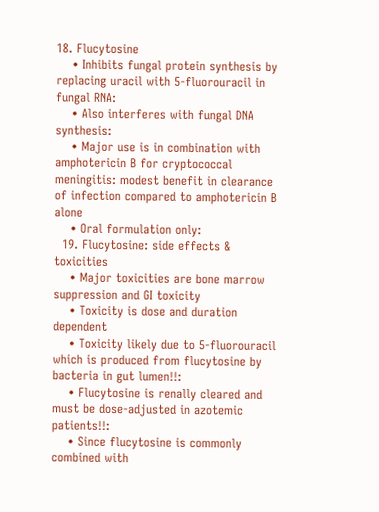18. Flucytosine
    • Inhibits fungal protein synthesis by replacing uracil with 5-fluorouracil in fungal RNA:
    • Also interferes with fungal DNA synthesis:
    • Major use is in combination with amphotericin B for cryptococcal meningitis: modest benefit in clearance of infection compared to amphotericin B alone
    • Oral formulation only:
  19. Flucytosine: side effects & toxicities
    • Major toxicities are bone marrow suppression and GI toxicity
    • Toxicity is dose and duration dependent
    • Toxicity likely due to 5-fluorouracil which is produced from flucytosine by bacteria in gut lumen!!:
    • Flucytosine is renally cleared and must be dose-adjusted in azotemic patients!!:
    • Since flucytosine is commonly combined with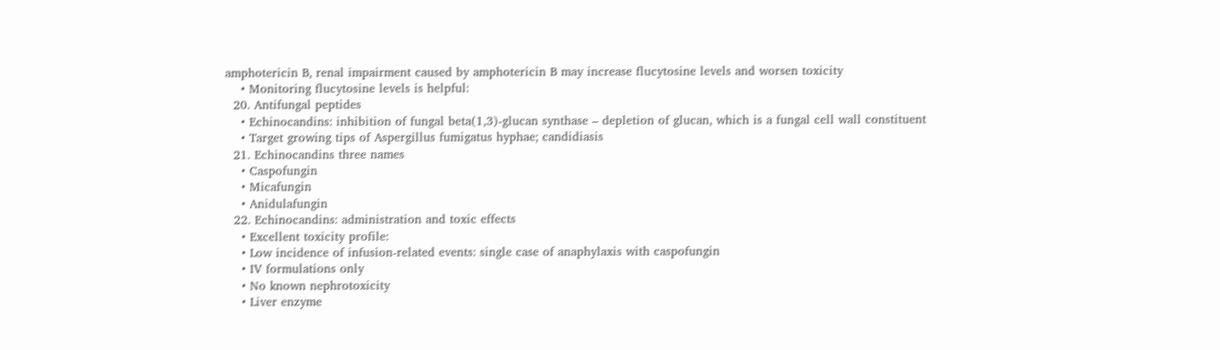amphotericin B, renal impairment caused by amphotericin B may increase flucytosine levels and worsen toxicity
    • Monitoring flucytosine levels is helpful:
  20. Antifungal peptides
    • Echinocandins: inhibition of fungal beta(1,3)-glucan synthase – depletion of glucan, which is a fungal cell wall constituent
    • Target growing tips of Aspergillus fumigatus hyphae; candidiasis
  21. Echinocandins three names
    • Caspofungin
    • Micafungin
    • Anidulafungin
  22. Echinocandins: administration and toxic effects
    • Excellent toxicity profile:
    • Low incidence of infusion-related events: single case of anaphylaxis with caspofungin
    • IV formulations only
    • No known nephrotoxicity
    • Liver enzyme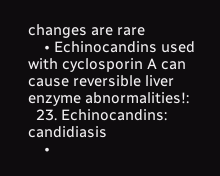changes are rare
    • Echinocandins used with cyclosporin A can cause reversible liver enzyme abnormalities!:
  23. Echinocandins: candidiasis
    •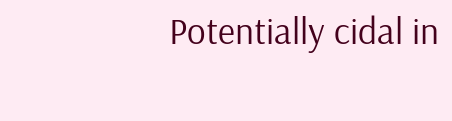Potentially cidal in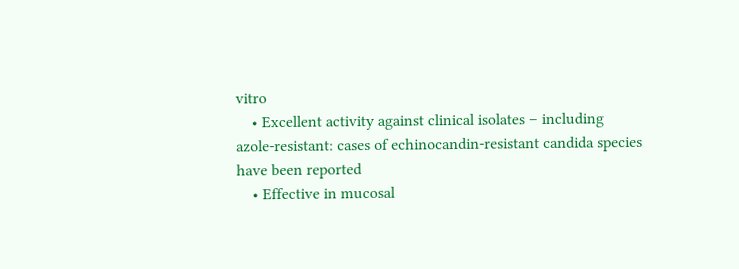vitro
    • Excellent activity against clinical isolates – including azole-resistant: cases of echinocandin-resistant candida species have been reported
    • Effective in mucosal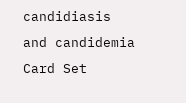candidiasis and candidemia
Card Set